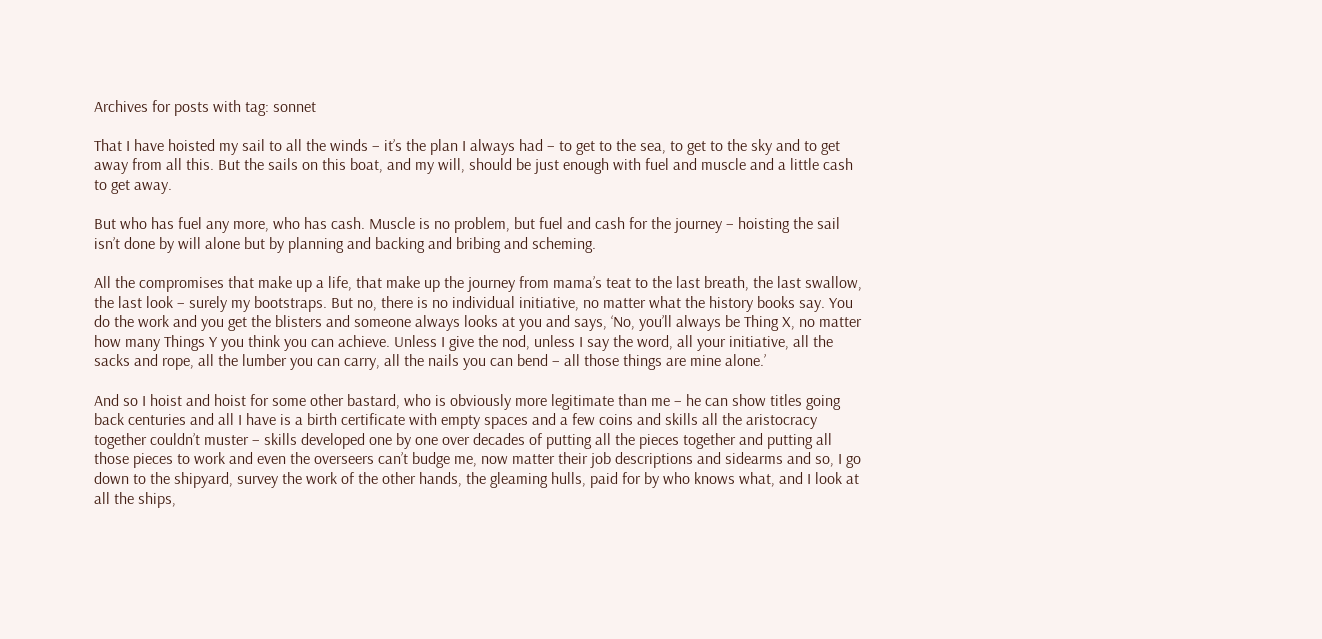Archives for posts with tag: sonnet

That I have hoisted my sail to all the winds – it’s the plan I always had – to get to the sea, to get to the sky and to get away from all this. But the sails on this boat, and my will, should be just enough with fuel and muscle and a little cash to get away.

But who has fuel any more, who has cash. Muscle is no problem, but fuel and cash for the journey – hoisting the sail isn’t done by will alone but by planning and backing and bribing and scheming.

All the compromises that make up a life, that make up the journey from mama’s teat to the last breath, the last swallow, the last look – surely my bootstraps. But no, there is no individual initiative, no matter what the history books say. You do the work and you get the blisters and someone always looks at you and says, ‘No, you’ll always be Thing X, no matter how many Things Y you think you can achieve. Unless I give the nod, unless I say the word, all your initiative, all the sacks and rope, all the lumber you can carry, all the nails you can bend – all those things are mine alone.’

And so I hoist and hoist for some other bastard, who is obviously more legitimate than me – he can show titles going back centuries and all I have is a birth certificate with empty spaces and a few coins and skills all the aristocracy together couldn’t muster – skills developed one by one over decades of putting all the pieces together and putting all those pieces to work and even the overseers can’t budge me, now matter their job descriptions and sidearms and so, I go down to the shipyard, survey the work of the other hands, the gleaming hulls, paid for by who knows what, and I look at all the ships,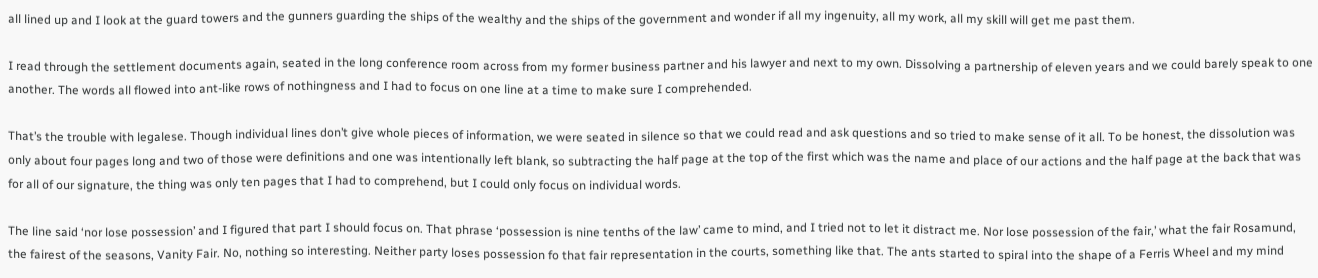all lined up and I look at the guard towers and the gunners guarding the ships of the wealthy and the ships of the government and wonder if all my ingenuity, all my work, all my skill will get me past them.

I read through the settlement documents again, seated in the long conference room across from my former business partner and his lawyer and next to my own. Dissolving a partnership of eleven years and we could barely speak to one another. The words all flowed into ant-like rows of nothingness and I had to focus on one line at a time to make sure I comprehended.

That’s the trouble with legalese. Though individual lines don’t give whole pieces of information, we were seated in silence so that we could read and ask questions and so tried to make sense of it all. To be honest, the dissolution was only about four pages long and two of those were definitions and one was intentionally left blank, so subtracting the half page at the top of the first which was the name and place of our actions and the half page at the back that was for all of our signature, the thing was only ten pages that I had to comprehend, but I could only focus on individual words.

The line said ‘nor lose possession’ and I figured that part I should focus on. That phrase ‘possession is nine tenths of the law’ came to mind, and I tried not to let it distract me. Nor lose possession of the fair,’ what the fair Rosamund, the fairest of the seasons, Vanity Fair. No, nothing so interesting. Neither party loses possession fo that fair representation in the courts, something like that. The ants started to spiral into the shape of a Ferris Wheel and my mind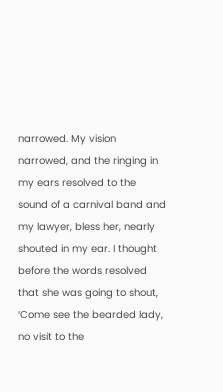narrowed. My vision narrowed, and the ringing in my ears resolved to the sound of a carnival band and my lawyer, bless her, nearly shouted in my ear. I thought before the words resolved that she was going to shout, ‘Come see the bearded lady, no visit to the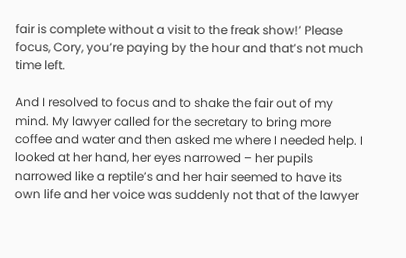fair is complete without a visit to the freak show!’ Please focus, Cory, you’re paying by the hour and that’s not much time left.

And I resolved to focus and to shake the fair out of my mind. My lawyer called for the secretary to bring more coffee and water and then asked me where I needed help. I looked at her hand, her eyes narrowed – her pupils narrowed like a reptile’s and her hair seemed to have its own life and her voice was suddenly not that of the lawyer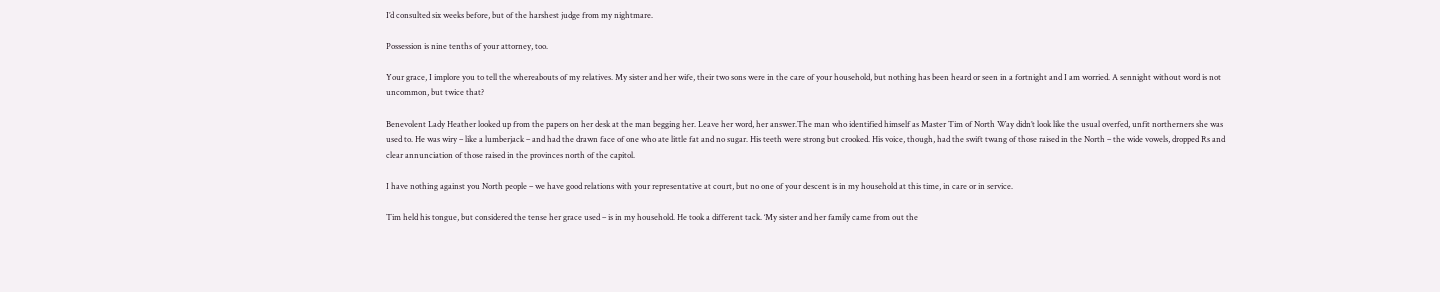I’d consulted six weeks before, but of the harshest judge from my nightmare.

Possession is nine tenths of your attorney, too.

Your grace, I implore you to tell the whereabouts of my relatives. My sister and her wife, their two sons were in the care of your household, but nothing has been heard or seen in a fortnight and I am worried. A sennight without word is not uncommon, but twice that?

Benevolent Lady Heather looked up from the papers on her desk at the man begging her. Leave her word, her answer.The man who identified himself as Master Tim of North Way didn’t look like the usual overfed, unfit northerners she was used to. He was wiry – like a lumberjack – and had the drawn face of one who ate little fat and no sugar. His teeth were strong but crooked. His voice, though, had the swift twang of those raised in the North – the wide vowels, dropped Rs and clear annunciation of those raised in the provinces north of the capitol.

I have nothing against you North people – we have good relations with your representative at court, but no one of your descent is in my household at this time, in care or in service.

Tim held his tongue, but considered the tense her grace used – is in my household. He took a different tack. ‘My sister and her family came from out the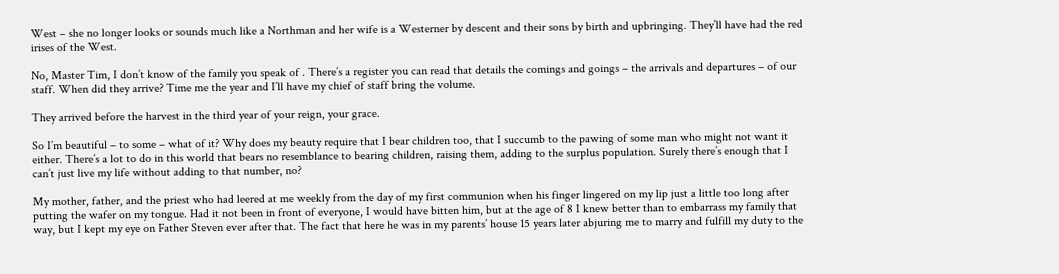West – she no longer looks or sounds much like a Northman and her wife is a Westerner by descent and their sons by birth and upbringing. They’ll have had the red irises of the West.

No, Master Tim, I don’t know of the family you speak of . There’s a register you can read that details the comings and goings – the arrivals and departures – of our staff. When did they arrive? Time me the year and I’ll have my chief of staff bring the volume.

They arrived before the harvest in the third year of your reign, your grace.

So I’m beautiful – to some – what of it? Why does my beauty require that I bear children too, that I succumb to the pawing of some man who might not want it either. There’s a lot to do in this world that bears no resemblance to bearing children, raising them, adding to the surplus population. Surely there’s enough that I can’t just live my life without adding to that number, no?

My mother, father, and the priest who had leered at me weekly from the day of my first communion when his finger lingered on my lip just a little too long after putting the wafer on my tongue. Had it not been in front of everyone, I would have bitten him, but at the age of 8 I knew better than to embarrass my family that way, but I kept my eye on Father Steven ever after that. The fact that here he was in my parents’ house 15 years later abjuring me to marry and fulfill my duty to the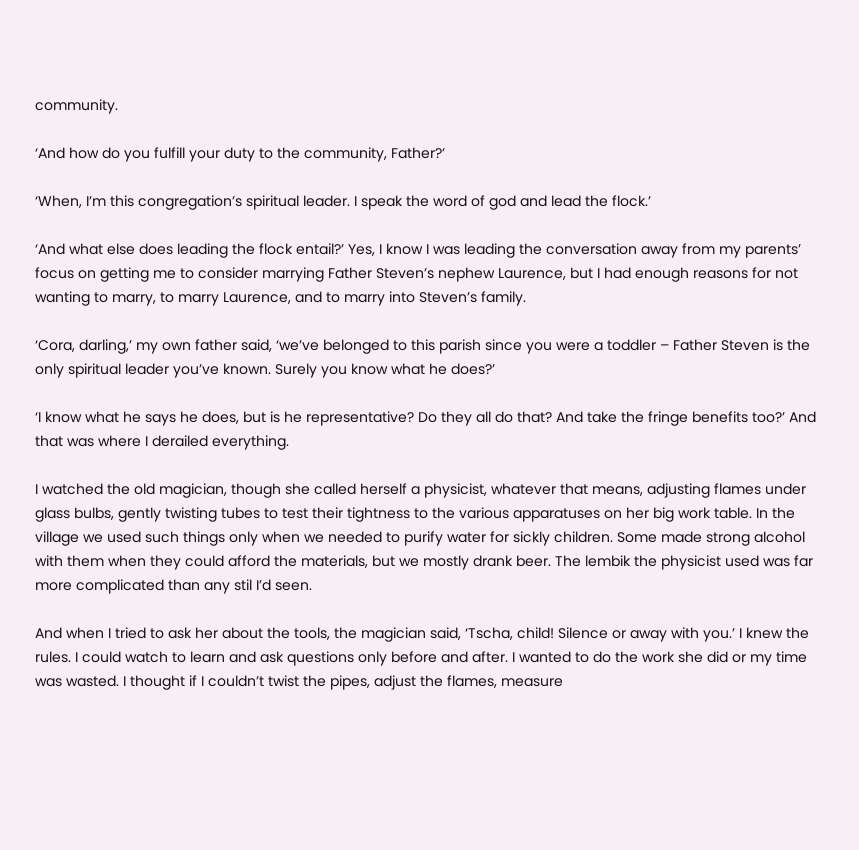community.

‘And how do you fulfill your duty to the community, Father?’

‘When, I’m this congregation’s spiritual leader. I speak the word of god and lead the flock.’

‘And what else does leading the flock entail?’ Yes, I know I was leading the conversation away from my parents’ focus on getting me to consider marrying Father Steven’s nephew Laurence, but I had enough reasons for not wanting to marry, to marry Laurence, and to marry into Steven’s family.

‘Cora, darling,’ my own father said, ‘we’ve belonged to this parish since you were a toddler – Father Steven is the only spiritual leader you’ve known. Surely you know what he does?’

‘I know what he says he does, but is he representative? Do they all do that? And take the fringe benefits too?’ And that was where I derailed everything.

I watched the old magician, though she called herself a physicist, whatever that means, adjusting flames under glass bulbs, gently twisting tubes to test their tightness to the various apparatuses on her big work table. In the village we used such things only when we needed to purify water for sickly children. Some made strong alcohol with them when they could afford the materials, but we mostly drank beer. The lembik the physicist used was far more complicated than any stil I’d seen.

And when I tried to ask her about the tools, the magician said, ‘Tscha, child! Silence or away with you.’ I knew the rules. I could watch to learn and ask questions only before and after. I wanted to do the work she did or my time was wasted. I thought if I couldn’t twist the pipes, adjust the flames, measure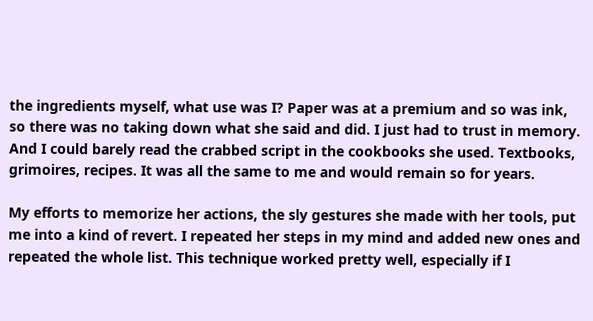the ingredients myself, what use was I? Paper was at a premium and so was ink, so there was no taking down what she said and did. I just had to trust in memory. And I could barely read the crabbed script in the cookbooks she used. Textbooks, grimoires, recipes. It was all the same to me and would remain so for years.

My efforts to memorize her actions, the sly gestures she made with her tools, put me into a kind of revert. I repeated her steps in my mind and added new ones and repeated the whole list. This technique worked pretty well, especially if I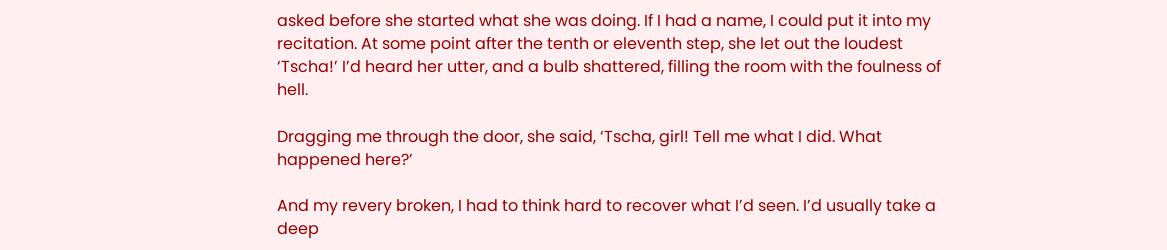asked before she started what she was doing. If I had a name, I could put it into my recitation. At some point after the tenth or eleventh step, she let out the loudest ‘Tscha!’ I’d heard her utter, and a bulb shattered, filling the room with the foulness of hell.

Dragging me through the door, she said, ‘Tscha, girl! Tell me what I did. What happened here?’

And my revery broken, I had to think hard to recover what I’d seen. I’d usually take a deep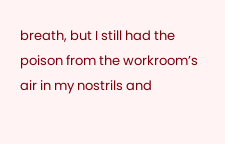breath, but I still had the poison from the workroom’s air in my nostrils and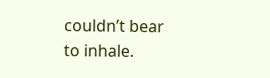couldn’t bear to inhale.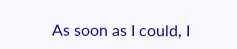As soon as I could, I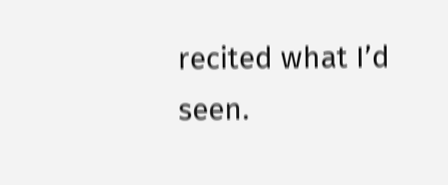recited what I’d seen.